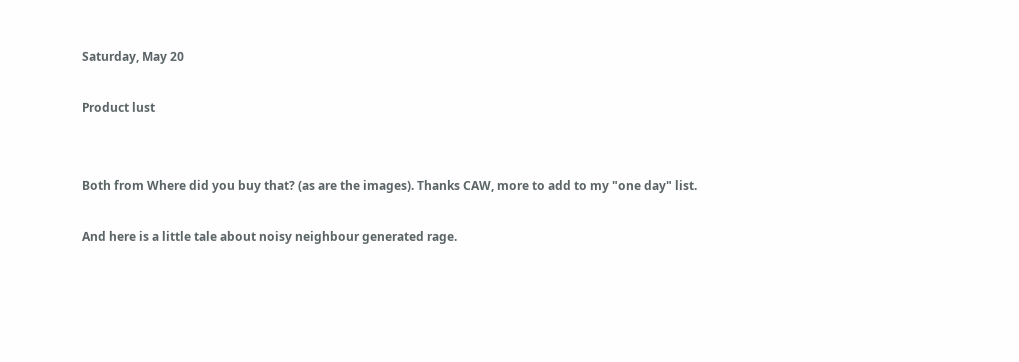Saturday, May 20

Product lust


Both from Where did you buy that? (as are the images). Thanks CAW, more to add to my "one day" list.

And here is a little tale about noisy neighbour generated rage.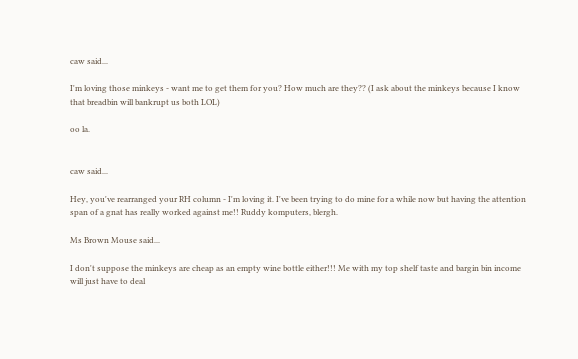caw said...

I'm loving those minkeys - want me to get them for you? How much are they?? (I ask about the minkeys because I know that breadbin will bankrupt us both LOL)

oo la.


caw said...

Hey, you've rearranged your RH column - I'm loving it. I've been trying to do mine for a while now but having the attention span of a gnat has really worked against me!! Ruddy komputers, blergh.

Ms Brown Mouse said...

I don't suppose the minkeys are cheap as an empty wine bottle either!!! Me with my top shelf taste and bargin bin income will just have to deal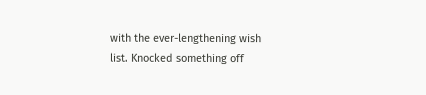with the ever-lengthening wish list. Knocked something off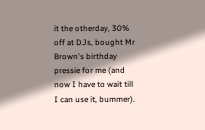it the otherday, 30% off at DJs, bought Mr Brown's birthday pressie for me (and now I have to wait till I can use it, bummer).